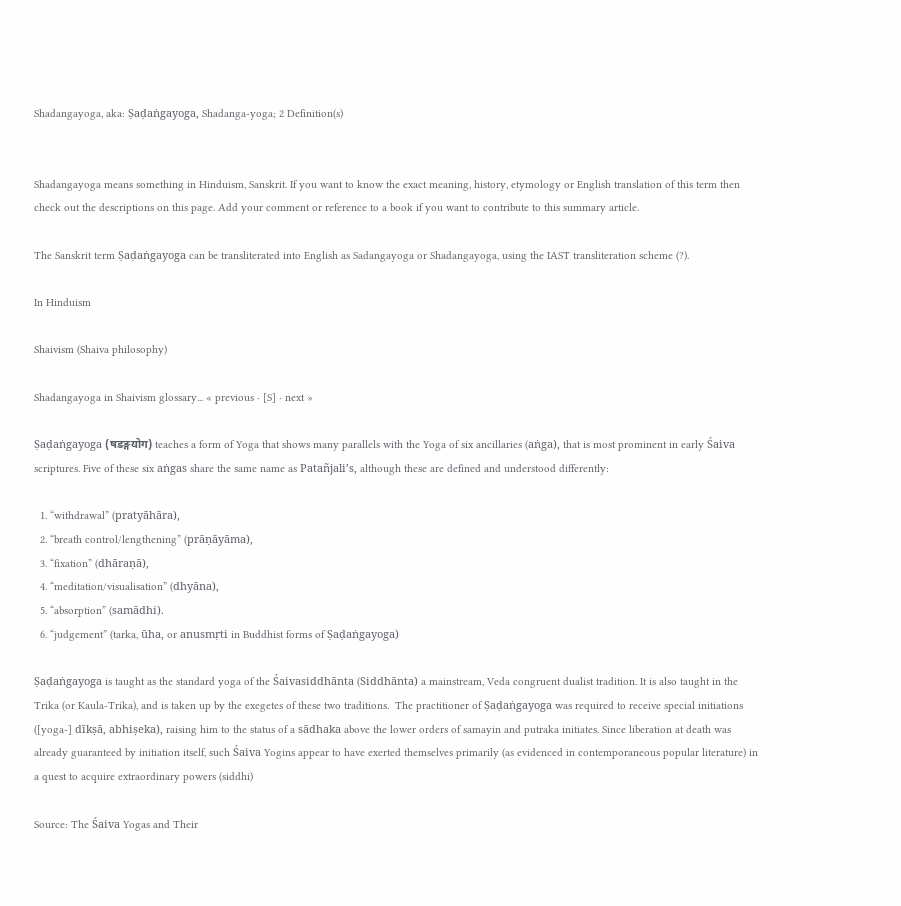Shadangayoga, aka: Ṣaḍaṅgayoga, Shadanga-yoga; 2 Definition(s)


Shadangayoga means something in Hinduism, Sanskrit. If you want to know the exact meaning, history, etymology or English translation of this term then check out the descriptions on this page. Add your comment or reference to a book if you want to contribute to this summary article.

The Sanskrit term Ṣaḍaṅgayoga can be transliterated into English as Sadangayoga or Shadangayoga, using the IAST transliteration scheme (?).

In Hinduism

Shaivism (Shaiva philosophy)

Shadangayoga in Shaivism glossary... « previous · [S] · next »

Ṣaḍaṅgayoga (षडङ्गयोग) teaches a form of Yoga that shows many parallels with the Yoga of six ancillaries (aṅga), that is most prominent in early Śaiva scriptures. Five of these six aṅgas share the same name as Patañjali’s, although these are defined and understood differently:

  1. “withdrawal” (pratyāhāra),
  2. “breath control/lengthening” (prāṇāyāma),
  3. “fixation” (dhāraṇā),
  4. “meditation/visualisation” (dhyāna),
  5. “absorption” (samādhi).
  6. “judgement” (tarka, ūha, or anusmṛti in Buddhist forms of Ṣaḍaṅgayoga)

Ṣaḍaṅgayoga is taught as the standard yoga of the Śaivasiddhānta (Siddhānta) a mainstream, Veda congruent dualist tradition. It is also taught in the Trika (or Kaula-Trika), and is taken up by the exegetes of these two traditions.  The practitioner of Ṣaḍaṅgayoga was required to receive special initiations ([yoga-] dīkṣā, abhiṣeka), raising him to the status of a sādhaka above the lower orders of samayin and putraka initiates. Since liberation at death was already guaranteed by initiation itself, such Śaiva Yogins appear to have exerted themselves primarily (as evidenced in contemporaneous popular literature) in a quest to acquire extraordinary powers (siddhi)

Source: The Śaiva Yogas and Their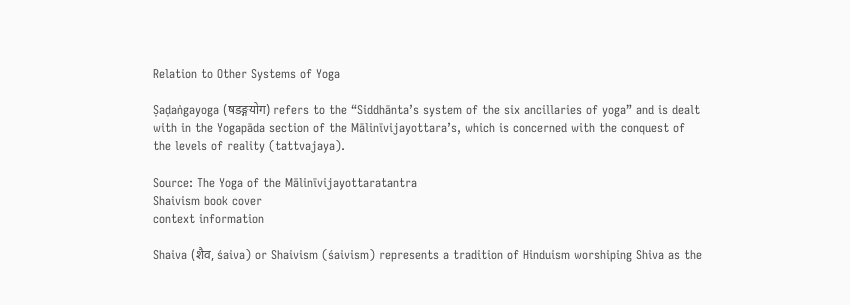Relation to Other Systems of Yoga

Ṣaḍaṅgayoga (षडङ्गयोग) refers to the “Siddhānta’s system of the six ancillaries of yoga” and is dealt with in the Yogapāda section of the Mālinīvijayottara’s, which is concerned with the conquest of the levels of reality (tattvajaya).

Source: The Yoga of the Mālinīvijayottaratantra
Shaivism book cover
context information

Shaiva (शैव, śaiva) or Shaivism (śaivism) represents a tradition of Hinduism worshiping Shiva as the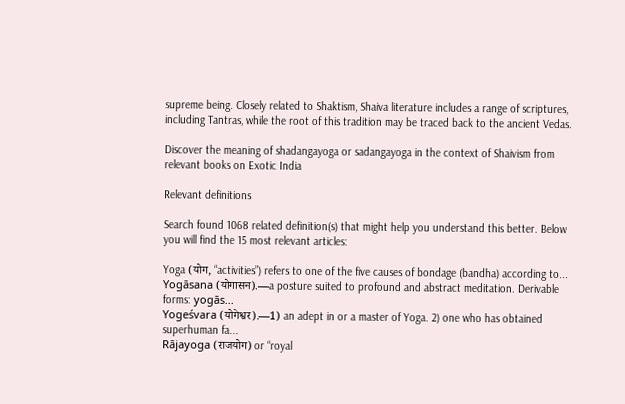supreme being. Closely related to Shaktism, Shaiva literature includes a range of scriptures, including Tantras, while the root of this tradition may be traced back to the ancient Vedas.

Discover the meaning of shadangayoga or sadangayoga in the context of Shaivism from relevant books on Exotic India

Relevant definitions

Search found 1068 related definition(s) that might help you understand this better. Below you will find the 15 most relevant articles:

Yoga (योग, “activities”) refers to one of the five causes of bondage (bandha) according to...
Yogāsana (योगासन).—a posture suited to profound and abstract meditation. Derivable forms: yogās...
Yogeśvara (योगेश्वर).—1) an adept in or a master of Yoga. 2) one who has obtained superhuman fa...
Rājayoga (राजयोग) or “royal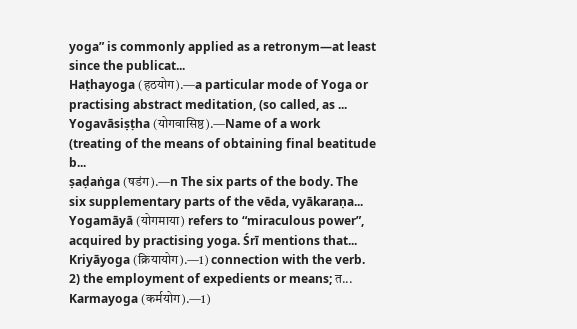yoga” is commonly applied as a retronym—at least since the publicat...
Haṭhayoga (हठयोग).—a particular mode of Yoga or practising abstract meditation, (so called, as ...
Yogavāsiṣṭha (योगवासिष्ठ).—Name of a work (treating of the means of obtaining final beatitude b...
ṣaḍaṅga (षडंग).—n The six parts of the body. The six supplementary parts of the vēda, vyākaraṇa...
Yogamāyā (योगमाया) refers to “miraculous power”, acquired by practising yoga. Śrī mentions that...
Kriyāyoga (क्रियायोग).—1) connection with the verb. 2) the employment of expedients or means; त...
Karmayoga (कर्मयोग).—1)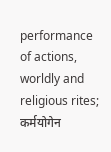performance of actions, worldly and religious rites; कर्मयोगेन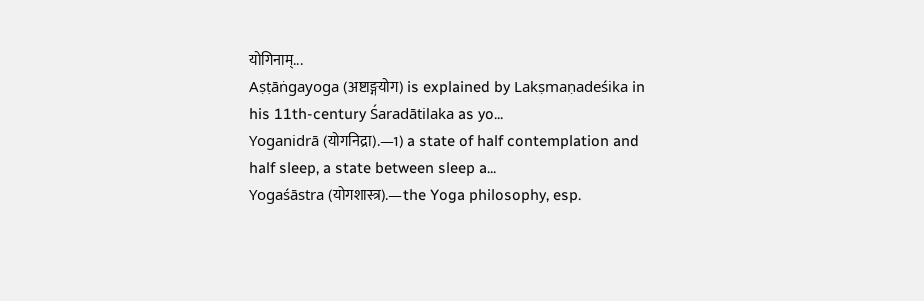योगिनाम्...
Aṣṭāṅgayoga (अष्टाङ्गयोग) is explained by Lakṣmaṇadeśika in his 11th-century Śaradātilaka as yo...
Yoganidrā (योगनिद्रा).—1) a state of half contemplation and half sleep, a state between sleep a...
Yogaśāstra (योगशास्त्र).—the Yoga philosophy, esp.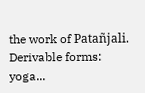the work of Patañjali. Derivable forms: yoga...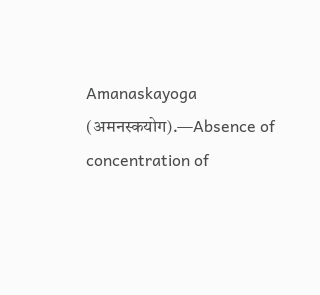Amanaskayoga (अमनस्कयोग).—Absence of concentration of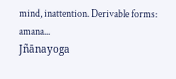mind, inattention. Derivable forms: amana...
Jñānayoga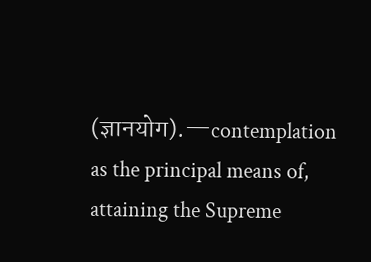(ज्ञानयोग).—contemplation as the principal means of, attaining the Supreme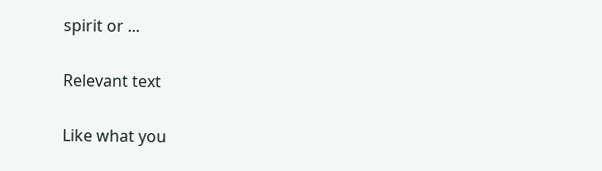spirit or ...

Relevant text

Like what you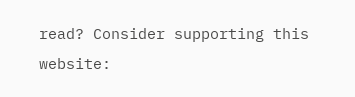read? Consider supporting this website: